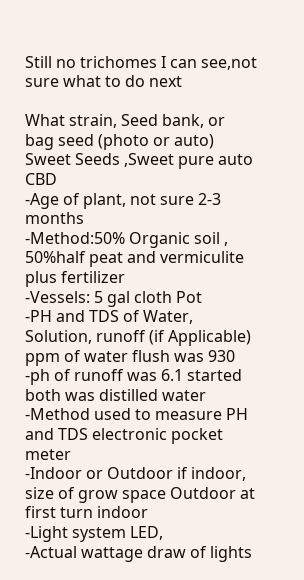Still no trichomes I can see,not sure what to do next

What strain, Seed bank, or bag seed (photo or auto) Sweet Seeds ,Sweet pure auto CBD
-Age of plant, not sure 2-3 months
-Method:50% Organic soil , 50%half peat and vermiculite plus fertilizer
-Vessels: 5 gal cloth Pot
-PH and TDS of Water, Solution, runoff (if Applicable) ppm of water flush was 930
-ph of runoff was 6.1 started both was distilled water
-Method used to measure PH and TDS electronic pocket meter
-Indoor or Outdoor if indoor, size of grow space Outdoor at first turn indoor
-Light system LED,
-Actual wattage draw of lights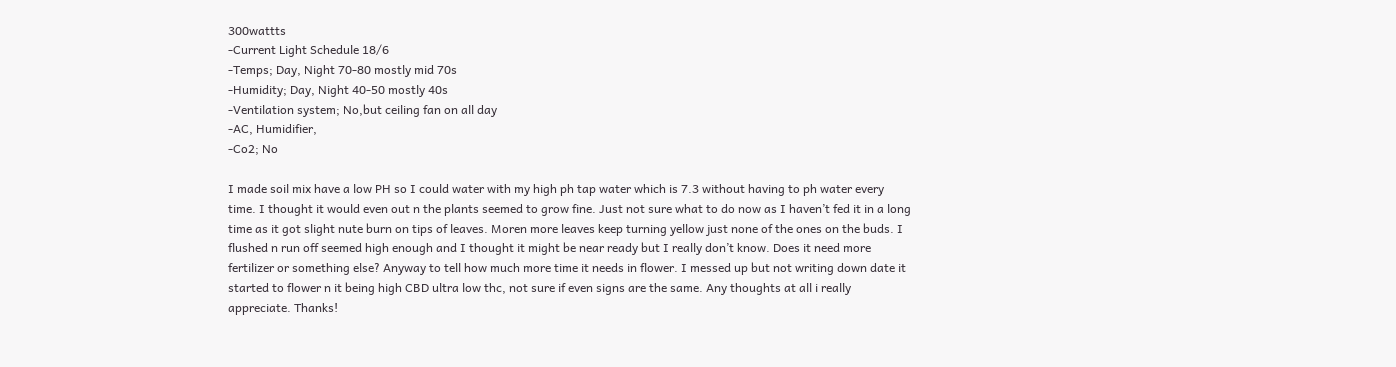300wattts
-Current Light Schedule 18/6
-Temps; Day, Night 70-80 mostly mid 70s
-Humidity; Day, Night 40-50 mostly 40s
-Ventilation system; No,but ceiling fan on all day
-AC, Humidifier,
-Co2; No

I made soil mix have a low PH so I could water with my high ph tap water which is 7.3 without having to ph water every time. I thought it would even out n the plants seemed to grow fine. Just not sure what to do now as I haven’t fed it in a long time as it got slight nute burn on tips of leaves. Moren more leaves keep turning yellow just none of the ones on the buds. I flushed n run off seemed high enough and I thought it might be near ready but I really don’t know. Does it need more fertilizer or something else? Anyway to tell how much more time it needs in flower. I messed up but not writing down date it started to flower n it being high CBD ultra low thc, not sure if even signs are the same. Any thoughts at all i really appreciate. Thanks!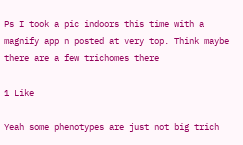Ps I took a pic indoors this time with a magnify app n posted at very top. Think maybe there are a few trichomes there

1 Like

Yeah some phenotypes are just not big trich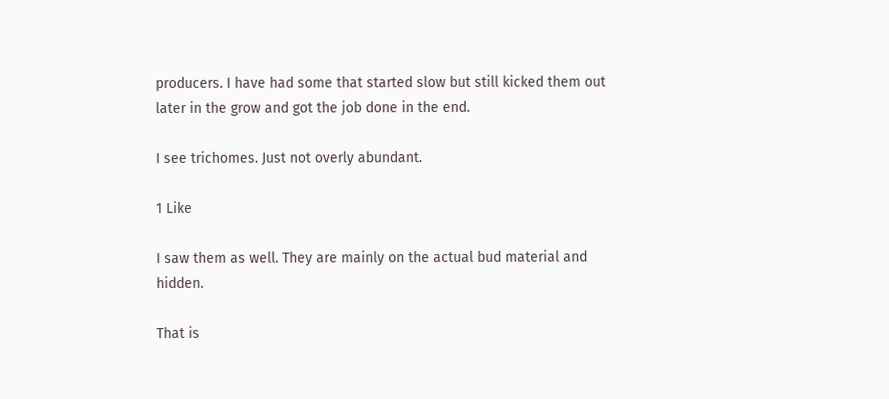producers. I have had some that started slow but still kicked them out later in the grow and got the job done in the end.

I see trichomes. Just not overly abundant.

1 Like

I saw them as well. They are mainly on the actual bud material and hidden.

That is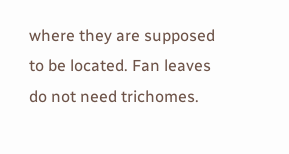where they are supposed to be located. Fan leaves do not need trichomes.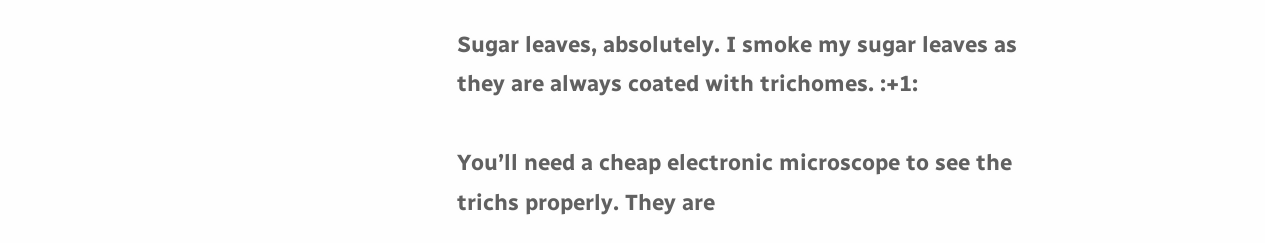Sugar leaves, absolutely. I smoke my sugar leaves as they are always coated with trichomes. :+1:

You’ll need a cheap electronic microscope to see the trichs properly. They are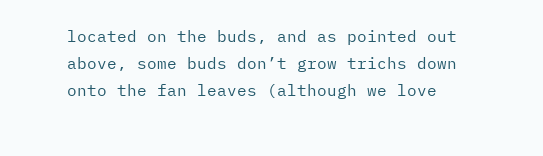located on the buds, and as pointed out above, some buds don’t grow trichs down onto the fan leaves (although we love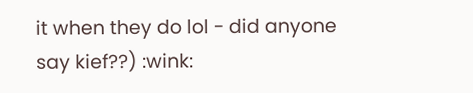it when they do lol - did anyone say kief??) :wink: